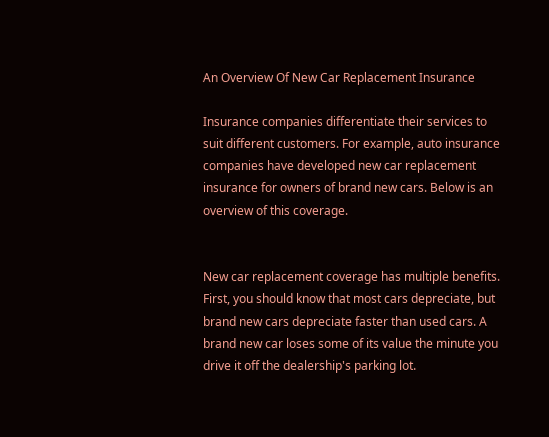An Overview Of New Car Replacement Insurance

Insurance companies differentiate their services to suit different customers. For example, auto insurance companies have developed new car replacement insurance for owners of brand new cars. Below is an overview of this coverage.


New car replacement coverage has multiple benefits. First, you should know that most cars depreciate, but brand new cars depreciate faster than used cars. A brand new car loses some of its value the minute you drive it off the dealership's parking lot.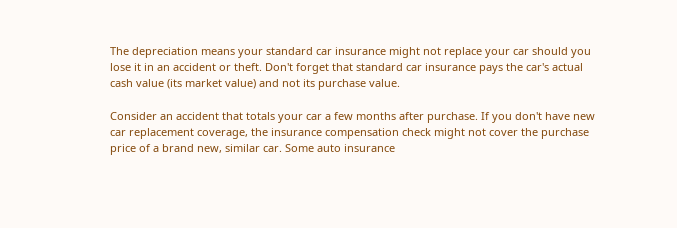The depreciation means your standard car insurance might not replace your car should you lose it in an accident or theft. Don't forget that standard car insurance pays the car's actual cash value (its market value) and not its purchase value.

Consider an accident that totals your car a few months after purchase. If you don't have new car replacement coverage, the insurance compensation check might not cover the purchase price of a brand new, similar car. Some auto insurance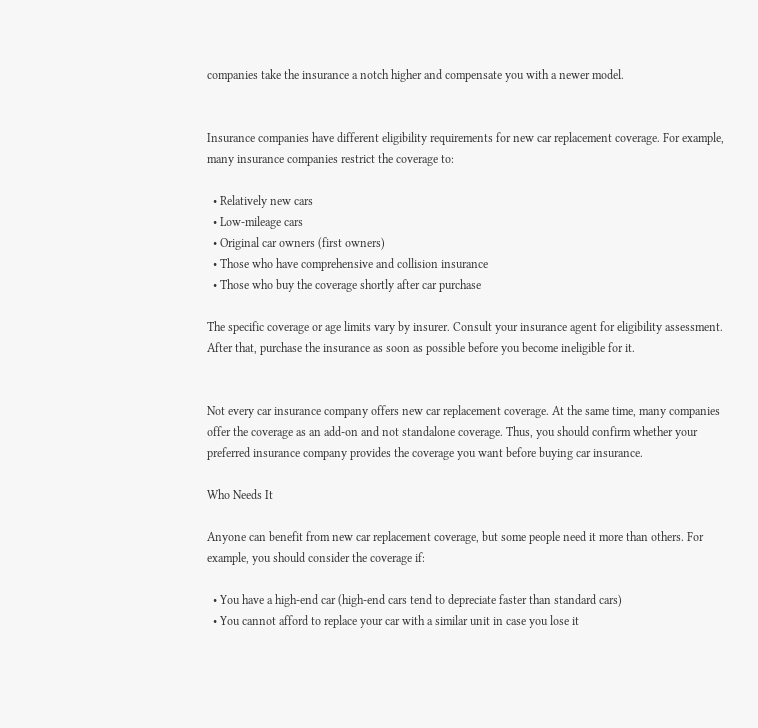companies take the insurance a notch higher and compensate you with a newer model.


Insurance companies have different eligibility requirements for new car replacement coverage. For example, many insurance companies restrict the coverage to:

  • Relatively new cars
  • Low-mileage cars
  • Original car owners (first owners)
  • Those who have comprehensive and collision insurance
  • Those who buy the coverage shortly after car purchase

The specific coverage or age limits vary by insurer. Consult your insurance agent for eligibility assessment. After that, purchase the insurance as soon as possible before you become ineligible for it.


Not every car insurance company offers new car replacement coverage. At the same time, many companies offer the coverage as an add-on and not standalone coverage. Thus, you should confirm whether your preferred insurance company provides the coverage you want before buying car insurance.

Who Needs It

Anyone can benefit from new car replacement coverage, but some people need it more than others. For example, you should consider the coverage if:

  • You have a high-end car (high-end cars tend to depreciate faster than standard cars)
  • You cannot afford to replace your car with a similar unit in case you lose it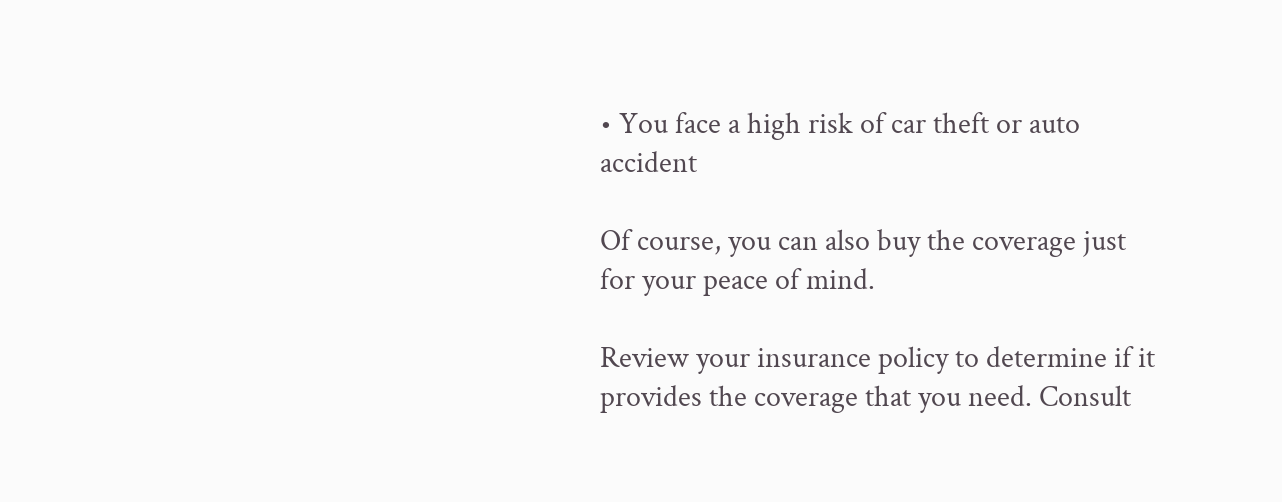• You face a high risk of car theft or auto accident

Of course, you can also buy the coverage just for your peace of mind.

Review your insurance policy to determine if it provides the coverage that you need. Consult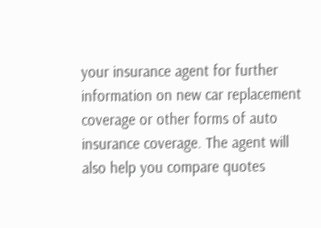your insurance agent for further information on new car replacement coverage or other forms of auto insurance coverage. The agent will also help you compare quotes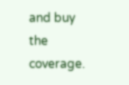and buy the coverage.